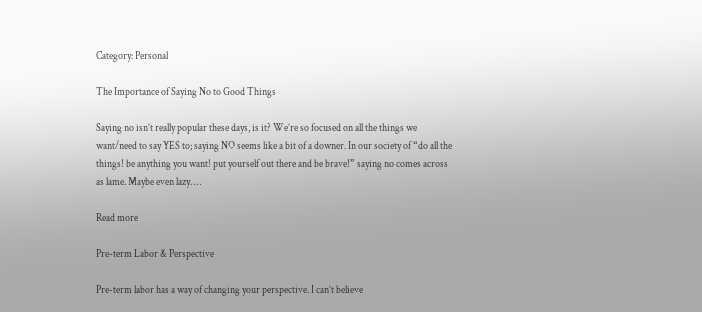Category: Personal

The Importance of Saying No to Good Things

Saying no isn’t really popular these days, is it? We’re so focused on all the things we want/need to say YES to; saying NO seems like a bit of a downer. In our society of “do all the things! be anything you want! put yourself out there and be brave!” saying no comes across as lame. Maybe even lazy. …

Read more

Pre-term Labor & Perspective

Pre-term labor has a way of changing your perspective. I can’t believe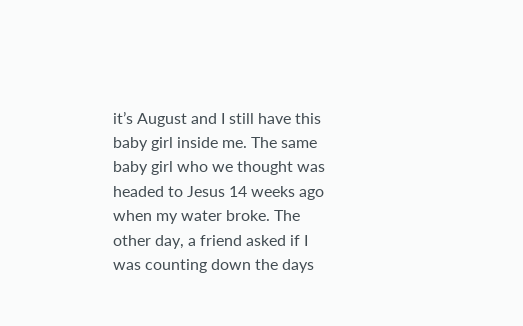it’s August and I still have this baby girl inside me. The same baby girl who we thought was headed to Jesus 14 weeks ago when my water broke. The other day, a friend asked if I was counting down the days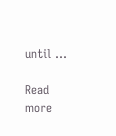until …

Read more